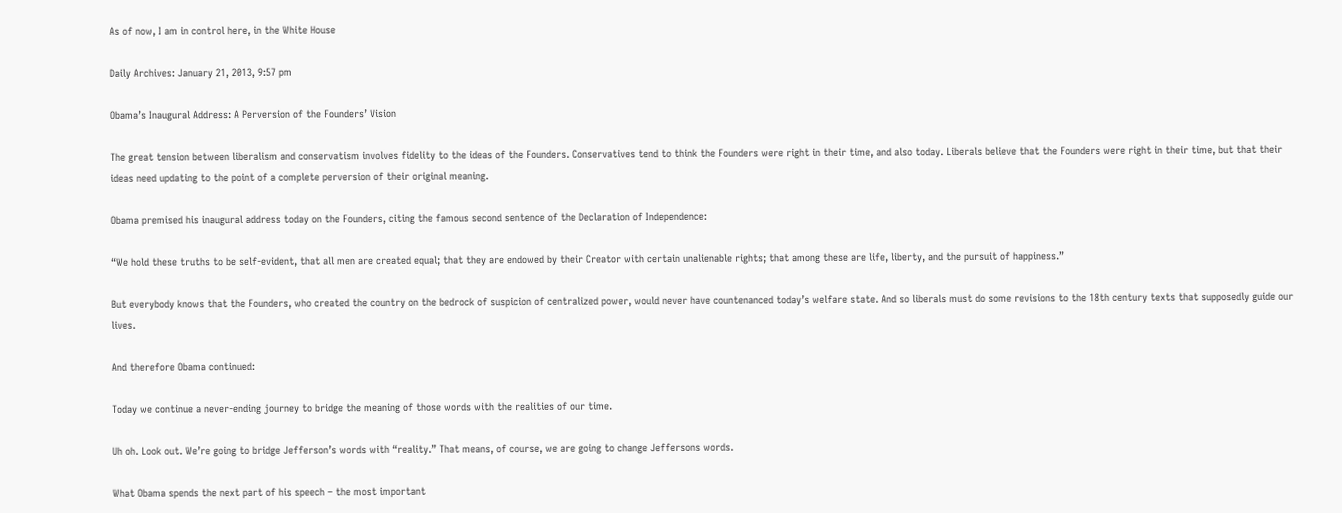As of now, I am in control here, in the White House

Daily Archives: January 21, 2013, 9:57 pm

Obama’s Inaugural Address: A Perversion of the Founders’ Vision

The great tension between liberalism and conservatism involves fidelity to the ideas of the Founders. Conservatives tend to think the Founders were right in their time, and also today. Liberals believe that the Founders were right in their time, but that their ideas need updating to the point of a complete perversion of their original meaning.

Obama premised his inaugural address today on the Founders, citing the famous second sentence of the Declaration of Independence:

“We hold these truths to be self-evident, that all men are created equal; that they are endowed by their Creator with certain unalienable rights; that among these are life, liberty, and the pursuit of happiness.”

But everybody knows that the Founders, who created the country on the bedrock of suspicion of centralized power, would never have countenanced today’s welfare state. And so liberals must do some revisions to the 18th century texts that supposedly guide our lives.

And therefore Obama continued:

Today we continue a never-ending journey to bridge the meaning of those words with the realities of our time.

Uh oh. Look out. We’re going to bridge Jefferson’s words with “reality.” That means, of course, we are going to change Jeffersons words.

What Obama spends the next part of his speech – the most important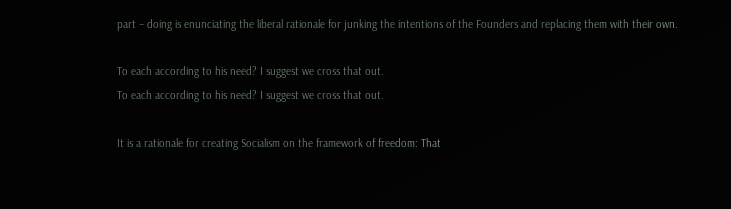part – doing is enunciating the liberal rationale for junking the intentions of the Founders and replacing them with their own.

To each according to his need? I suggest we cross that out.
To each according to his need? I suggest we cross that out.

It is a rationale for creating Socialism on the framework of freedom: That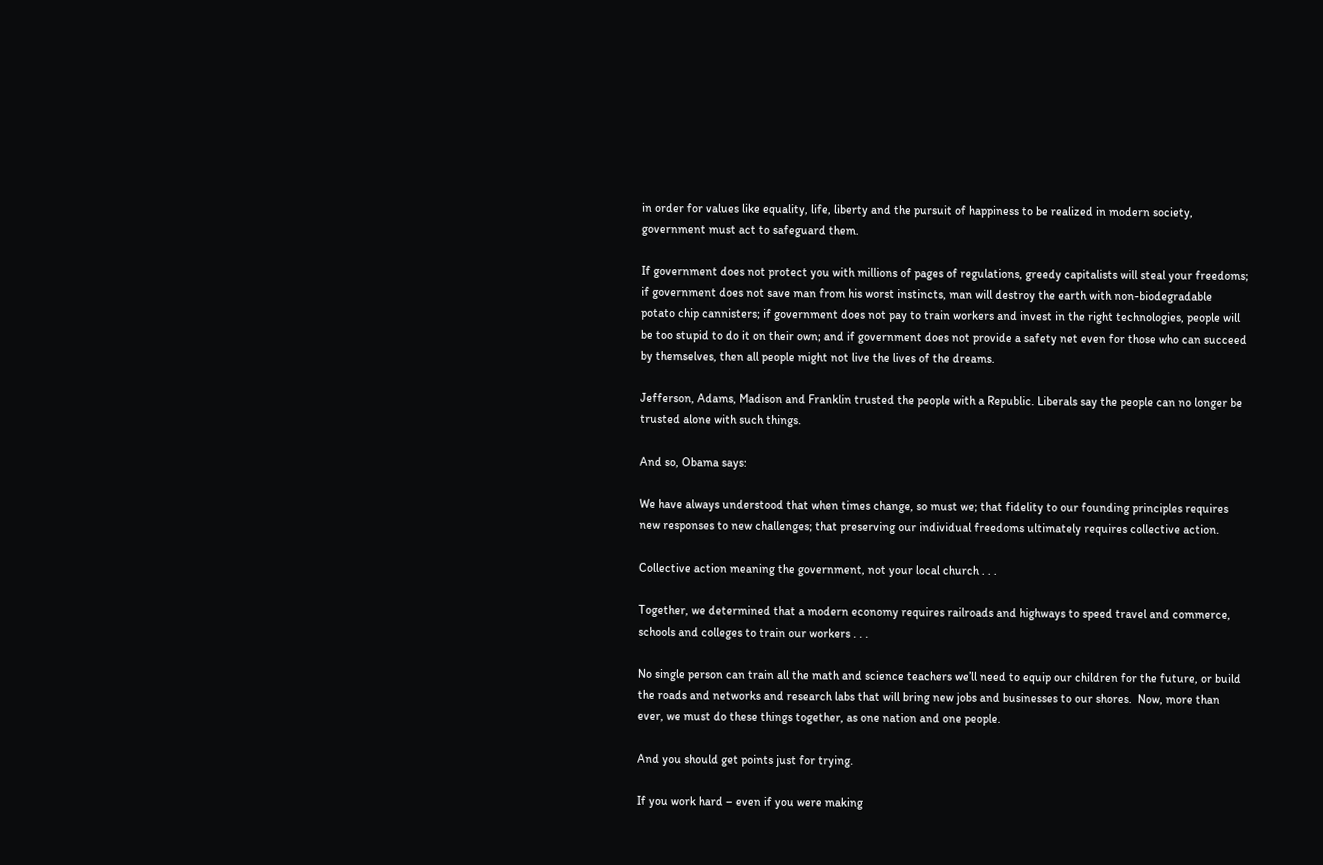in order for values like equality, life, liberty and the pursuit of happiness to be realized in modern society, government must act to safeguard them.

If government does not protect you with millions of pages of regulations, greedy capitalists will steal your freedoms; if government does not save man from his worst instincts, man will destroy the earth with non-biodegradable potato chip cannisters; if government does not pay to train workers and invest in the right technologies, people will be too stupid to do it on their own; and if government does not provide a safety net even for those who can succeed by themselves, then all people might not live the lives of the dreams.

Jefferson, Adams, Madison and Franklin trusted the people with a Republic. Liberals say the people can no longer be trusted alone with such things.

And so, Obama says:

We have always understood that when times change, so must we; that fidelity to our founding principles requires new responses to new challenges; that preserving our individual freedoms ultimately requires collective action.

Collective action meaning the government, not your local church . . .

Together, we determined that a modern economy requires railroads and highways to speed travel and commerce, schools and colleges to train our workers . . .

No single person can train all the math and science teachers we’ll need to equip our children for the future, or build the roads and networks and research labs that will bring new jobs and businesses to our shores.  Now, more than ever, we must do these things together, as one nation and one people.

And you should get points just for trying.

If you work hard – even if you were making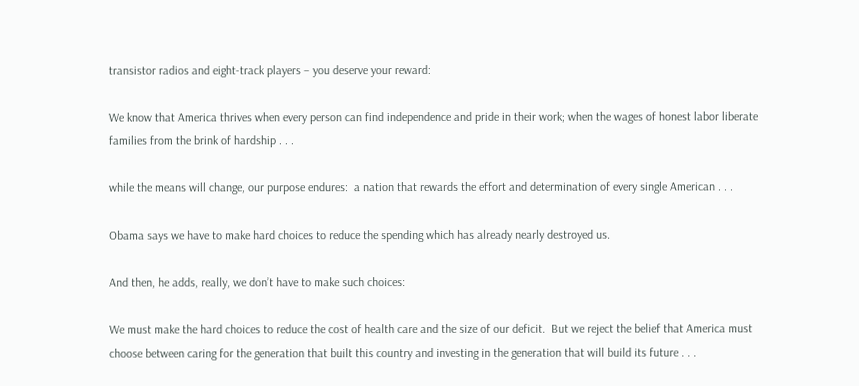transistor radios and eight-track players – you deserve your reward:

We know that America thrives when every person can find independence and pride in their work; when the wages of honest labor liberate families from the brink of hardship . . .

while the means will change, our purpose endures:  a nation that rewards the effort and determination of every single American . . .

Obama says we have to make hard choices to reduce the spending which has already nearly destroyed us.

And then, he adds, really, we don’t have to make such choices:

We must make the hard choices to reduce the cost of health care and the size of our deficit.  But we reject the belief that America must choose between caring for the generation that built this country and investing in the generation that will build its future . . .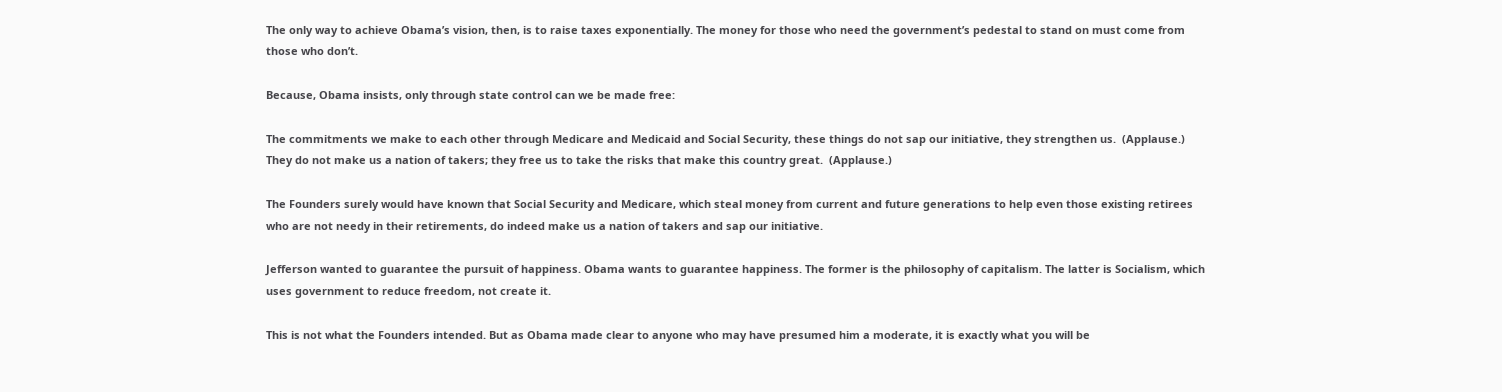The only way to achieve Obama’s vision, then, is to raise taxes exponentially. The money for those who need the government’s pedestal to stand on must come from those who don’t.

Because, Obama insists, only through state control can we be made free:

The commitments we make to each other through Medicare and Medicaid and Social Security, these things do not sap our initiative, they strengthen us.  (Applause.)  They do not make us a nation of takers; they free us to take the risks that make this country great.  (Applause.)

The Founders surely would have known that Social Security and Medicare, which steal money from current and future generations to help even those existing retirees who are not needy in their retirements, do indeed make us a nation of takers and sap our initiative.

Jefferson wanted to guarantee the pursuit of happiness. Obama wants to guarantee happiness. The former is the philosophy of capitalism. The latter is Socialism, which uses government to reduce freedom, not create it.

This is not what the Founders intended. But as Obama made clear to anyone who may have presumed him a moderate, it is exactly what you will be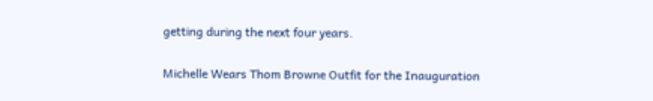getting during the next four years.

Michelle Wears Thom Browne Outfit for the Inauguration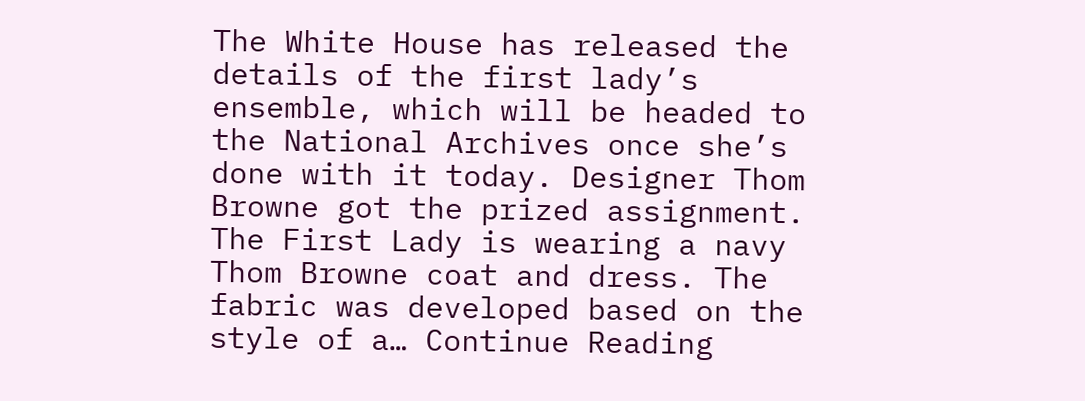The White House has released the details of the first lady’s ensemble, which will be headed to the National Archives once she’s done with it today. Designer Thom Browne got the prized assignment. The First Lady is wearing a navy Thom Browne coat and dress. The fabric was developed based on the style of a… Continue Reading